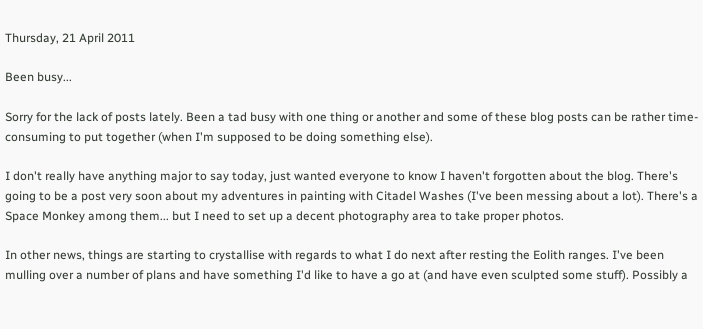Thursday, 21 April 2011

Been busy...

Sorry for the lack of posts lately. Been a tad busy with one thing or another and some of these blog posts can be rather time-consuming to put together (when I'm supposed to be doing something else).

I don't really have anything major to say today, just wanted everyone to know I haven't forgotten about the blog. There's going to be a post very soon about my adventures in painting with Citadel Washes (I've been messing about a lot). There's a Space Monkey among them... but I need to set up a decent photography area to take proper photos.

In other news, things are starting to crystallise with regards to what I do next after resting the Eolith ranges. I've been mulling over a number of plans and have something I'd like to have a go at (and have even sculpted some stuff). Possibly a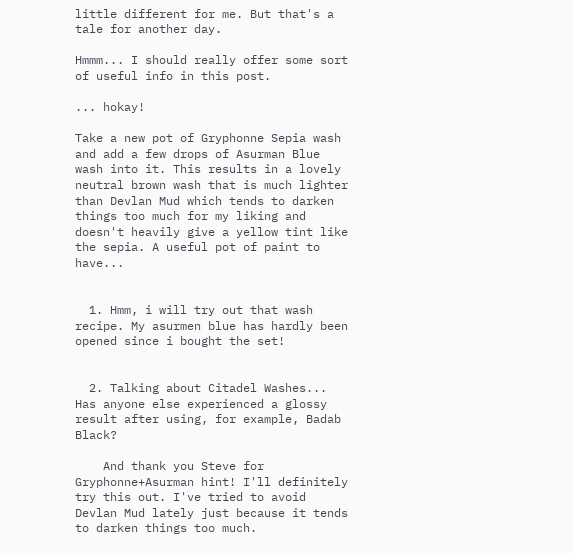little different for me. But that's a tale for another day.

Hmmm... I should really offer some sort of useful info in this post.

... hokay!

Take a new pot of Gryphonne Sepia wash and add a few drops of Asurman Blue wash into it. This results in a lovely neutral brown wash that is much lighter than Devlan Mud which tends to darken things too much for my liking and doesn't heavily give a yellow tint like the sepia. A useful pot of paint to have...


  1. Hmm, i will try out that wash recipe. My asurmen blue has hardly been opened since i bought the set!


  2. Talking about Citadel Washes... Has anyone else experienced a glossy result after using, for example, Badab Black?

    And thank you Steve for Gryphonne+Asurman hint! I'll definitely try this out. I've tried to avoid Devlan Mud lately just because it tends to darken things too much.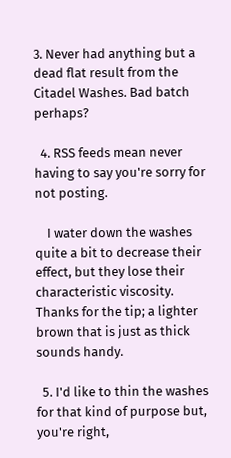3. Never had anything but a dead flat result from the Citadel Washes. Bad batch perhaps?

  4. RSS feeds mean never having to say you're sorry for not posting.

    I water down the washes quite a bit to decrease their effect, but they lose their characteristic viscosity. Thanks for the tip; a lighter brown that is just as thick sounds handy.

  5. I'd like to thin the washes for that kind of purpose but, you're right,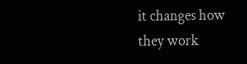it changes how they work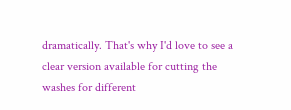dramatically. That's why I'd love to see a clear version available for cutting the washes for different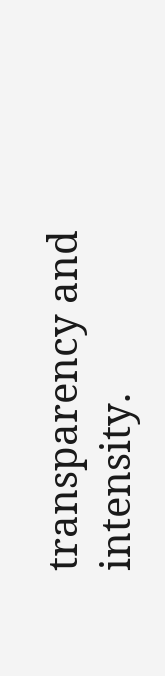transparency and intensity.